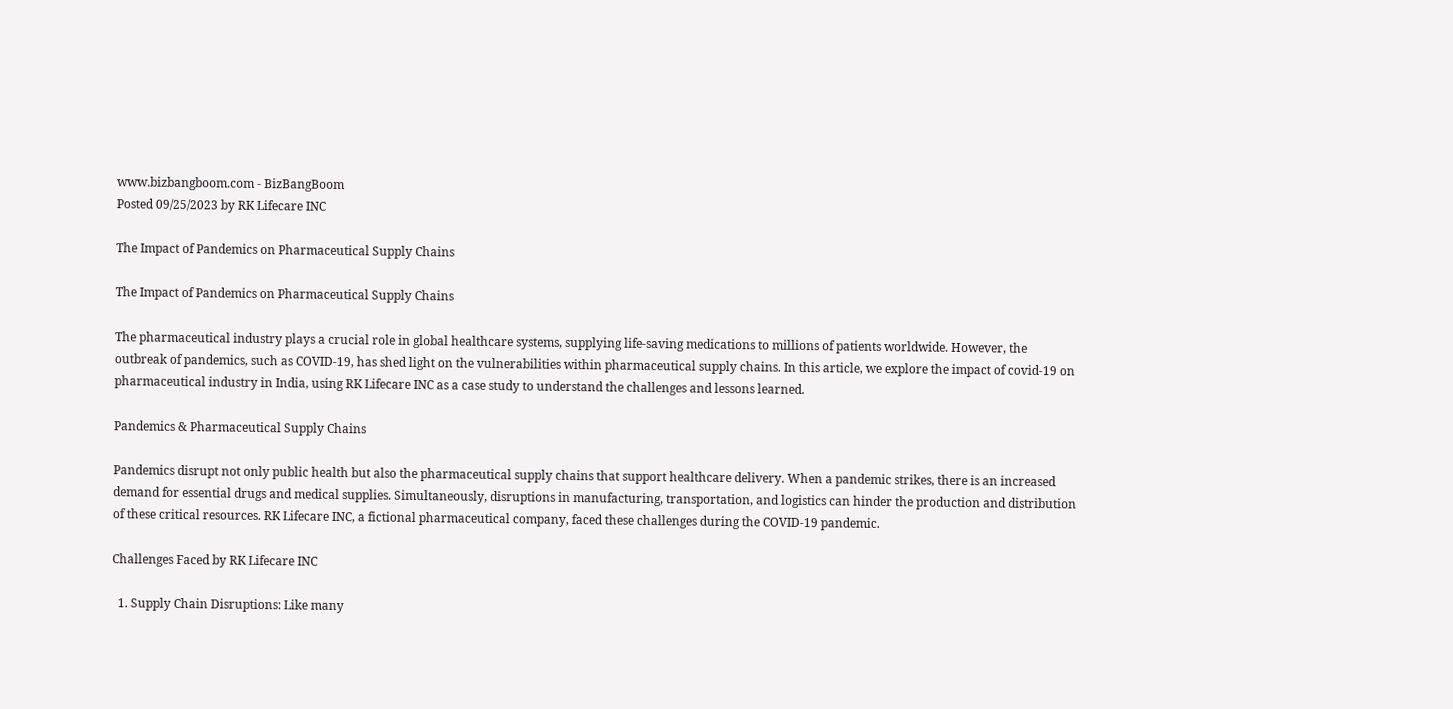www.bizbangboom.com - BizBangBoom
Posted 09/25/2023 by RK Lifecare INC

The Impact of Pandemics on Pharmaceutical Supply Chains

The Impact of Pandemics on Pharmaceutical Supply Chains

The pharmaceutical industry plays a crucial role in global healthcare systems, supplying life-saving medications to millions of patients worldwide. However, the outbreak of pandemics, such as COVID-19, has shed light on the vulnerabilities within pharmaceutical supply chains. In this article, we explore the impact of covid-19 on pharmaceutical industry in India, using RK Lifecare INC as a case study to understand the challenges and lessons learned.

Pandemics & Pharmaceutical Supply Chains

Pandemics disrupt not only public health but also the pharmaceutical supply chains that support healthcare delivery. When a pandemic strikes, there is an increased demand for essential drugs and medical supplies. Simultaneously, disruptions in manufacturing, transportation, and logistics can hinder the production and distribution of these critical resources. RK Lifecare INC, a fictional pharmaceutical company, faced these challenges during the COVID-19 pandemic.

Challenges Faced by RK Lifecare INC

  1. Supply Chain Disruptions: Like many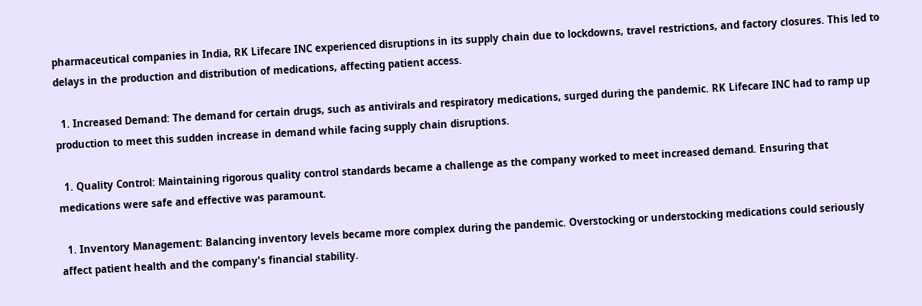pharmaceutical companies in India, RK Lifecare INC experienced disruptions in its supply chain due to lockdowns, travel restrictions, and factory closures. This led to delays in the production and distribution of medications, affecting patient access.

  1. Increased Demand: The demand for certain drugs, such as antivirals and respiratory medications, surged during the pandemic. RK Lifecare INC had to ramp up production to meet this sudden increase in demand while facing supply chain disruptions.

  1. Quality Control: Maintaining rigorous quality control standards became a challenge as the company worked to meet increased demand. Ensuring that medications were safe and effective was paramount.

  1. Inventory Management: Balancing inventory levels became more complex during the pandemic. Overstocking or understocking medications could seriously affect patient health and the company's financial stability.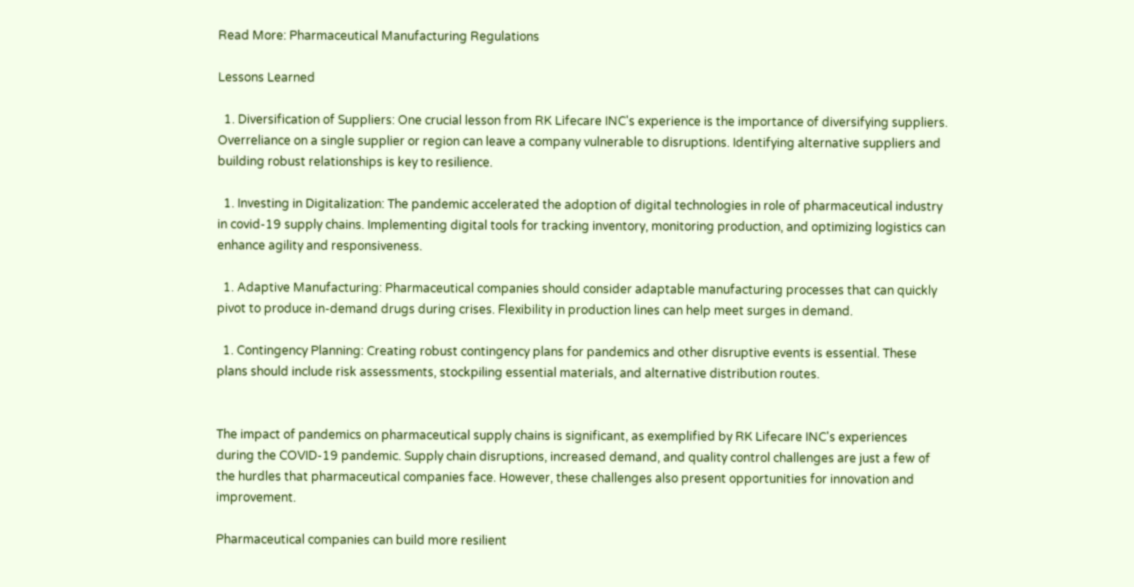Read More: Pharmaceutical Manufacturing Regulations

Lessons Learned

  1. Diversification of Suppliers: One crucial lesson from RK Lifecare INC's experience is the importance of diversifying suppliers. Overreliance on a single supplier or region can leave a company vulnerable to disruptions. Identifying alternative suppliers and building robust relationships is key to resilience.

  1. Investing in Digitalization: The pandemic accelerated the adoption of digital technologies in role of pharmaceutical industry in covid-19 supply chains. Implementing digital tools for tracking inventory, monitoring production, and optimizing logistics can enhance agility and responsiveness.

  1. Adaptive Manufacturing: Pharmaceutical companies should consider adaptable manufacturing processes that can quickly pivot to produce in-demand drugs during crises. Flexibility in production lines can help meet surges in demand.

  1. Contingency Planning: Creating robust contingency plans for pandemics and other disruptive events is essential. These plans should include risk assessments, stockpiling essential materials, and alternative distribution routes.


The impact of pandemics on pharmaceutical supply chains is significant, as exemplified by RK Lifecare INC's experiences during the COVID-19 pandemic. Supply chain disruptions, increased demand, and quality control challenges are just a few of the hurdles that pharmaceutical companies face. However, these challenges also present opportunities for innovation and improvement.

Pharmaceutical companies can build more resilient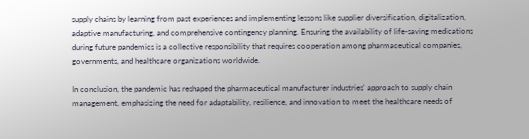supply chains by learning from past experiences and implementing lessons like supplier diversification, digitalization, adaptive manufacturing, and comprehensive contingency planning. Ensuring the availability of life-saving medications during future pandemics is a collective responsibility that requires cooperation among pharmaceutical companies, governments, and healthcare organizations worldwide.

In conclusion, the pandemic has reshaped the pharmaceutical manufacturer industries' approach to supply chain management, emphasizing the need for adaptability, resilience, and innovation to meet the healthcare needs of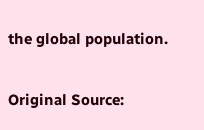the global population.

Original Source: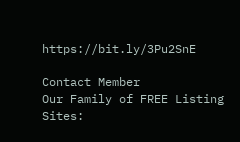https://bit.ly/3Pu2SnE

Contact Member
Our Family of FREE Listing Sites: